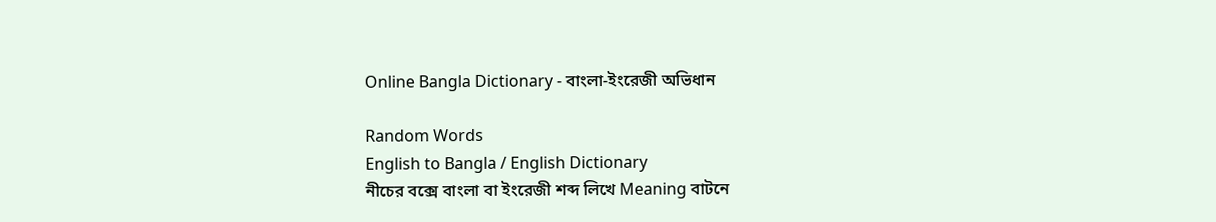Online Bangla Dictionary - বাংলা-ইংরেজী অভিধান

Random Words
English to Bangla / English Dictionary
নীচের বক্সে বাংলা বা ইংরেজী শব্দ লিখে Meaning বাটনে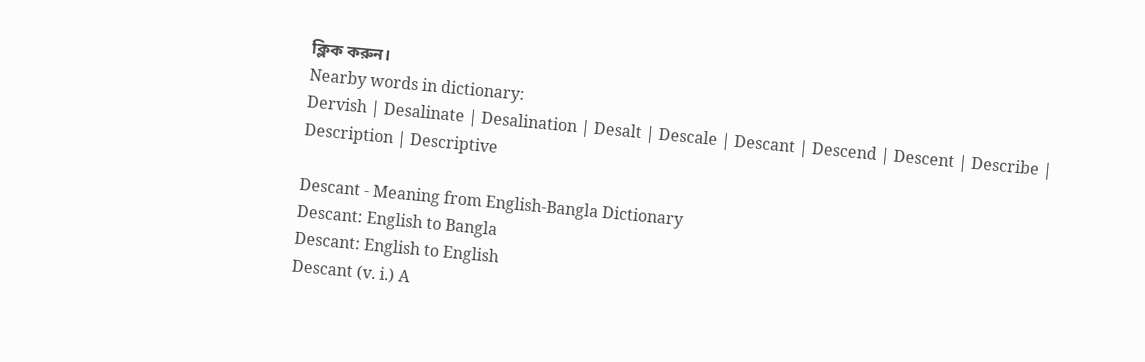ক্লিক করুন।
Nearby words in dictionary:
Dervish | Desalinate | Desalination | Desalt | Descale | Descant | Descend | Descent | Describe | Description | Descriptive

Descant - Meaning from English-Bangla Dictionary
Descant: English to Bangla
Descant: English to English
Descant (v. i.) A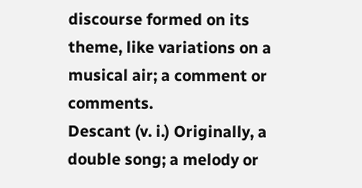discourse formed on its theme, like variations on a musical air; a comment or comments.
Descant (v. i.) Originally, a double song; a melody or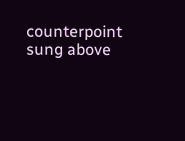counterpoint sung above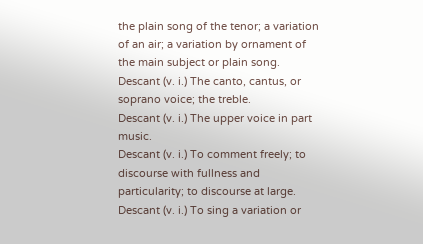the plain song of the tenor; a variation of an air; a variation by ornament of the main subject or plain song.
Descant (v. i.) The canto, cantus, or soprano voice; the treble.
Descant (v. i.) The upper voice in part music.
Descant (v. i.) To comment freely; to discourse with fullness and particularity; to discourse at large.
Descant (v. i.) To sing a variation or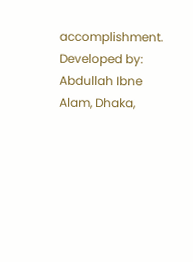accomplishment.
Developed by: Abdullah Ibne Alam, Dhaka,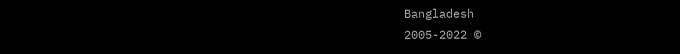Bangladesh
2005-2022 ©